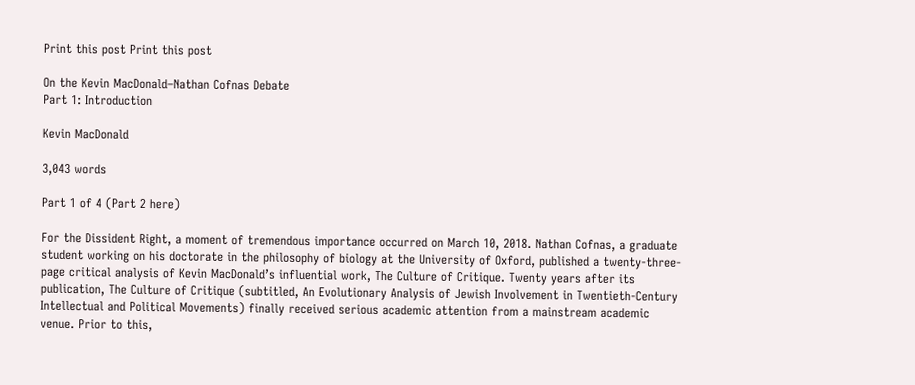Print this post Print this post

On the Kevin MacDonald–Nathan Cofnas Debate
Part 1: Introduction

Kevin MacDonald

3,043 words

Part 1 of 4 (Part 2 here)

For the Dissident Right, a moment of tremendous importance occurred on March 10, 2018. Nathan Cofnas, a graduate student working on his doctorate in the philosophy of biology at the University of Oxford, published a twenty-three-page critical analysis of Kevin MacDonald’s influential work, The Culture of Critique. Twenty years after its publication, The Culture of Critique (subtitled, An Evolutionary Analysis of Jewish Involvement in Twentieth-Century Intellectual and Political Movements) finally received serious academic attention from a mainstream academic venue. Prior to this,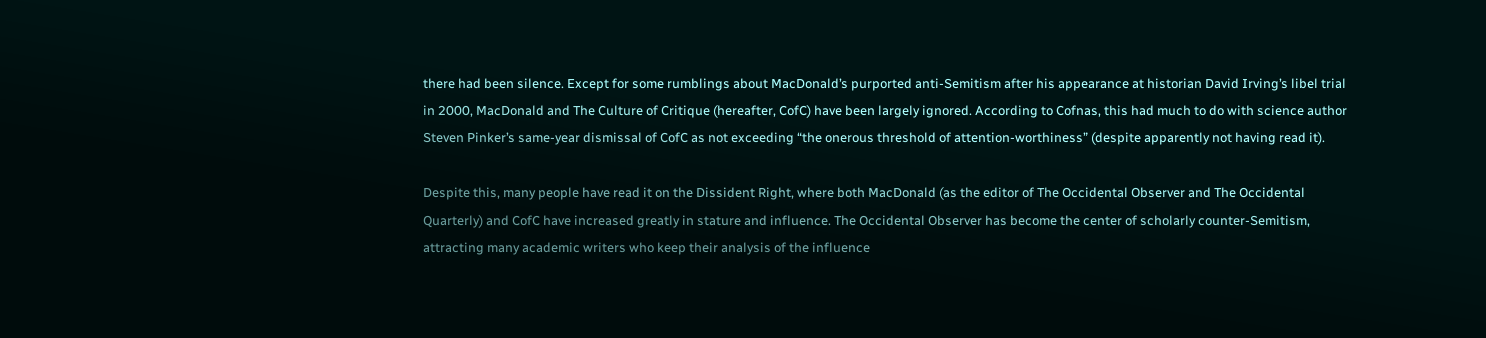there had been silence. Except for some rumblings about MacDonald’s purported anti-Semitism after his appearance at historian David Irving’s libel trial in 2000, MacDonald and The Culture of Critique (hereafter, CofC) have been largely ignored. According to Cofnas, this had much to do with science author Steven Pinker’s same-year dismissal of CofC as not exceeding “the onerous threshold of attention-worthiness” (despite apparently not having read it).

Despite this, many people have read it on the Dissident Right, where both MacDonald (as the editor of The Occidental Observer and The Occidental Quarterly) and CofC have increased greatly in stature and influence. The Occidental Observer has become the center of scholarly counter-Semitism, attracting many academic writers who keep their analysis of the influence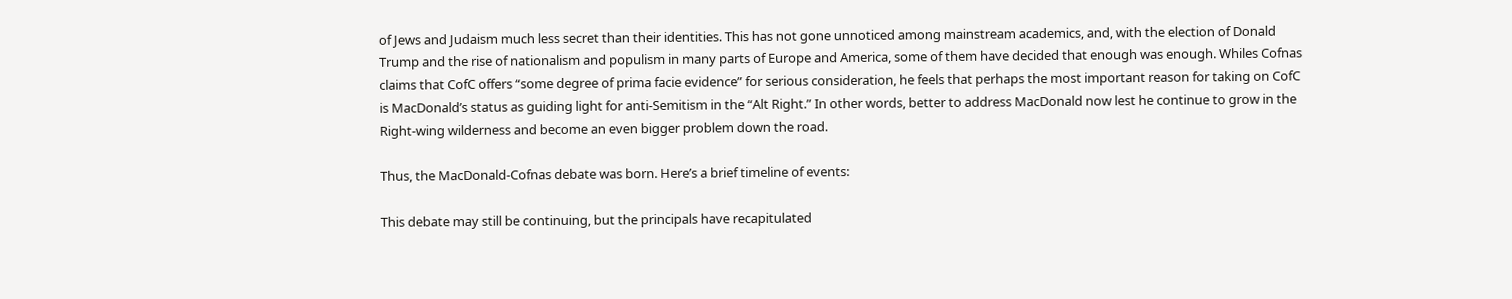of Jews and Judaism much less secret than their identities. This has not gone unnoticed among mainstream academics, and, with the election of Donald Trump and the rise of nationalism and populism in many parts of Europe and America, some of them have decided that enough was enough. Whiles Cofnas claims that CofC offers “some degree of prima facie evidence” for serious consideration, he feels that perhaps the most important reason for taking on CofC is MacDonald’s status as guiding light for anti-Semitism in the “Alt Right.” In other words, better to address MacDonald now lest he continue to grow in the Right-wing wilderness and become an even bigger problem down the road.

Thus, the MacDonald-Cofnas debate was born. Here’s a brief timeline of events:

This debate may still be continuing, but the principals have recapitulated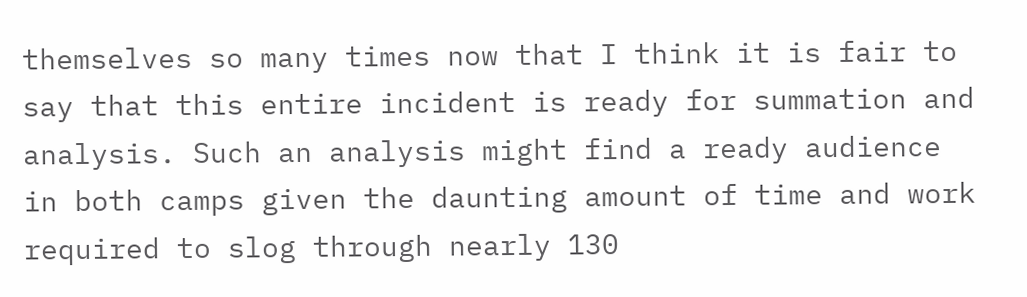themselves so many times now that I think it is fair to say that this entire incident is ready for summation and analysis. Such an analysis might find a ready audience in both camps given the daunting amount of time and work required to slog through nearly 130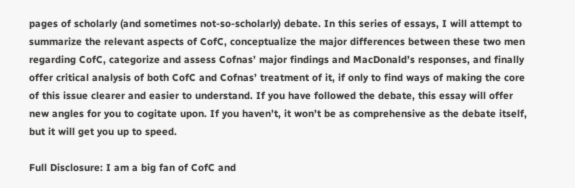pages of scholarly (and sometimes not-so-scholarly) debate. In this series of essays, I will attempt to summarize the relevant aspects of CofC, conceptualize the major differences between these two men regarding CofC, categorize and assess Cofnas’ major findings and MacDonald’s responses, and finally offer critical analysis of both CofC and Cofnas’ treatment of it, if only to find ways of making the core of this issue clearer and easier to understand. If you have followed the debate, this essay will offer new angles for you to cogitate upon. If you haven’t, it won’t be as comprehensive as the debate itself, but it will get you up to speed.

Full Disclosure: I am a big fan of CofC and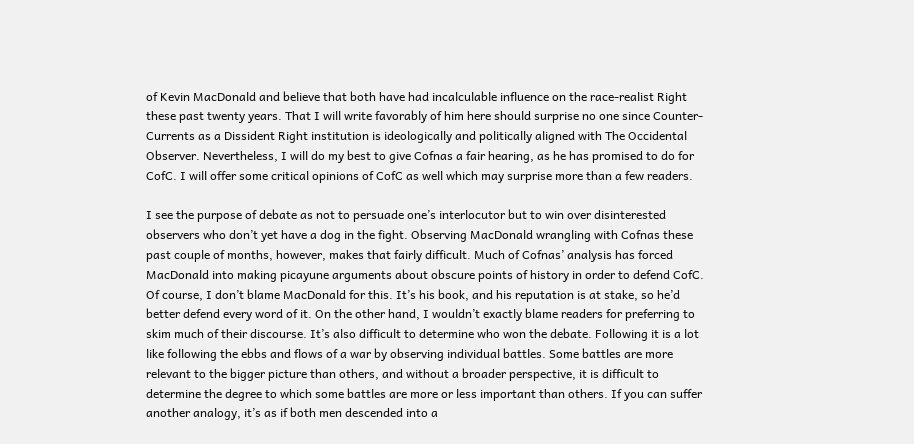of Kevin MacDonald and believe that both have had incalculable influence on the race-realist Right these past twenty years. That I will write favorably of him here should surprise no one since Counter-Currents as a Dissident Right institution is ideologically and politically aligned with The Occidental Observer. Nevertheless, I will do my best to give Cofnas a fair hearing, as he has promised to do for CofC. I will offer some critical opinions of CofC as well which may surprise more than a few readers.

I see the purpose of debate as not to persuade one’s interlocutor but to win over disinterested observers who don’t yet have a dog in the fight. Observing MacDonald wrangling with Cofnas these past couple of months, however, makes that fairly difficult. Much of Cofnas’ analysis has forced MacDonald into making picayune arguments about obscure points of history in order to defend CofC. Of course, I don’t blame MacDonald for this. It’s his book, and his reputation is at stake, so he’d better defend every word of it. On the other hand, I wouldn’t exactly blame readers for preferring to skim much of their discourse. It’s also difficult to determine who won the debate. Following it is a lot like following the ebbs and flows of a war by observing individual battles. Some battles are more relevant to the bigger picture than others, and without a broader perspective, it is difficult to determine the degree to which some battles are more or less important than others. If you can suffer another analogy, it’s as if both men descended into a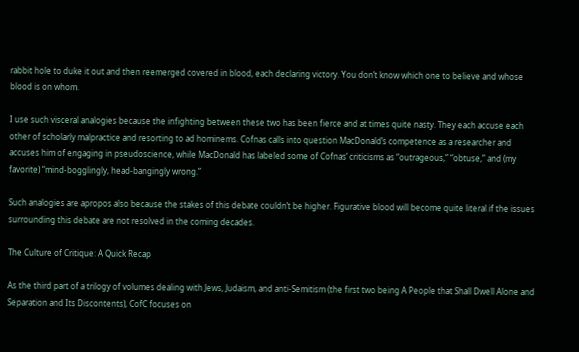rabbit hole to duke it out and then reemerged covered in blood, each declaring victory. You don’t know which one to believe and whose blood is on whom.

I use such visceral analogies because the infighting between these two has been fierce and at times quite nasty. They each accuse each other of scholarly malpractice and resorting to ad hominems. Cofnas calls into question MacDonald’s competence as a researcher and accuses him of engaging in pseudoscience, while MacDonald has labeled some of Cofnas’ criticisms as “outrageous,” “obtuse,” and (my favorite) “mind-bogglingly, head-bangingly wrong.”

Such analogies are apropos also because the stakes of this debate couldn’t be higher. Figurative blood will become quite literal if the issues surrounding this debate are not resolved in the coming decades.

The Culture of Critique: A Quick Recap

As the third part of a trilogy of volumes dealing with Jews, Judaism, and anti-Semitism (the first two being A People that Shall Dwell Alone and Separation and Its Discontents), CofC focuses on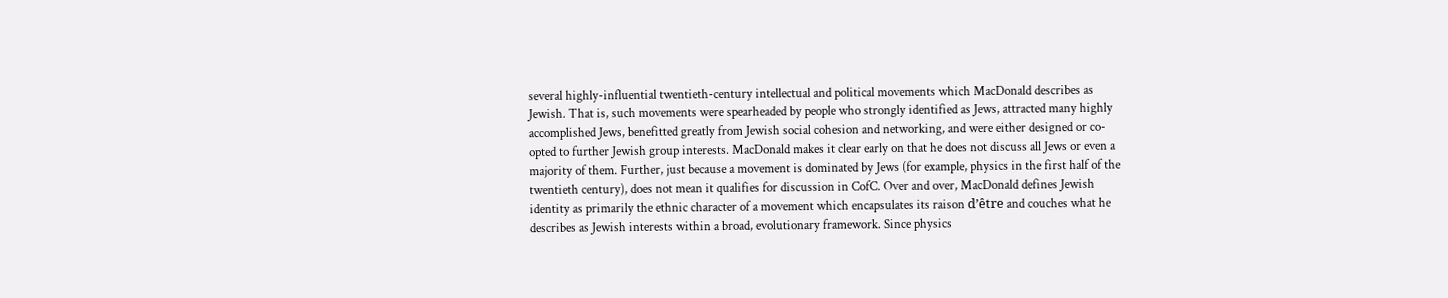several highly-influential twentieth-century intellectual and political movements which MacDonald describes as Jewish. That is, such movements were spearheaded by people who strongly identified as Jews, attracted many highly accomplished Jews, benefitted greatly from Jewish social cohesion and networking, and were either designed or co-opted to further Jewish group interests. MacDonald makes it clear early on that he does not discuss all Jews or even a majority of them. Further, just because a movement is dominated by Jews (for example, physics in the first half of the twentieth century), does not mean it qualifies for discussion in CofC. Over and over, MacDonald defines Jewish identity as primarily the ethnic character of a movement which encapsulates its raison d’être and couches what he describes as Jewish interests within a broad, evolutionary framework. Since physics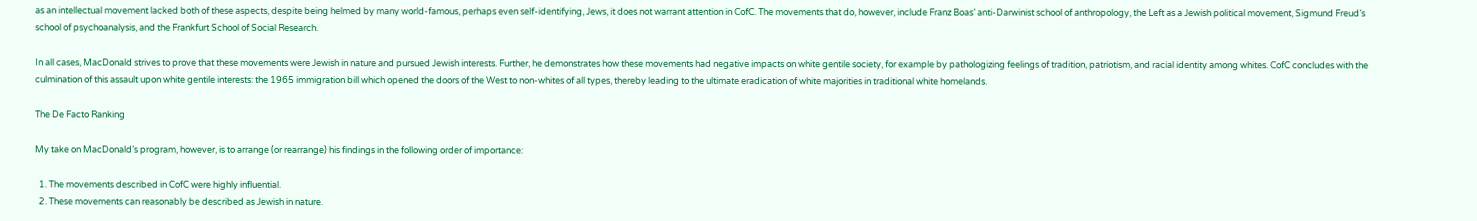as an intellectual movement lacked both of these aspects, despite being helmed by many world-famous, perhaps even self-identifying, Jews, it does not warrant attention in CofC. The movements that do, however, include Franz Boas’ anti-Darwinist school of anthropology, the Left as a Jewish political movement, Sigmund Freud’s school of psychoanalysis, and the Frankfurt School of Social Research.

In all cases, MacDonald strives to prove that these movements were Jewish in nature and pursued Jewish interests. Further, he demonstrates how these movements had negative impacts on white gentile society, for example by pathologizing feelings of tradition, patriotism, and racial identity among whites. CofC concludes with the culmination of this assault upon white gentile interests: the 1965 immigration bill which opened the doors of the West to non-whites of all types, thereby leading to the ultimate eradication of white majorities in traditional white homelands.

The De Facto Ranking

My take on MacDonald’s program, however, is to arrange (or rearrange) his findings in the following order of importance:

  1. The movements described in CofC were highly influential.
  2. These movements can reasonably be described as Jewish in nature.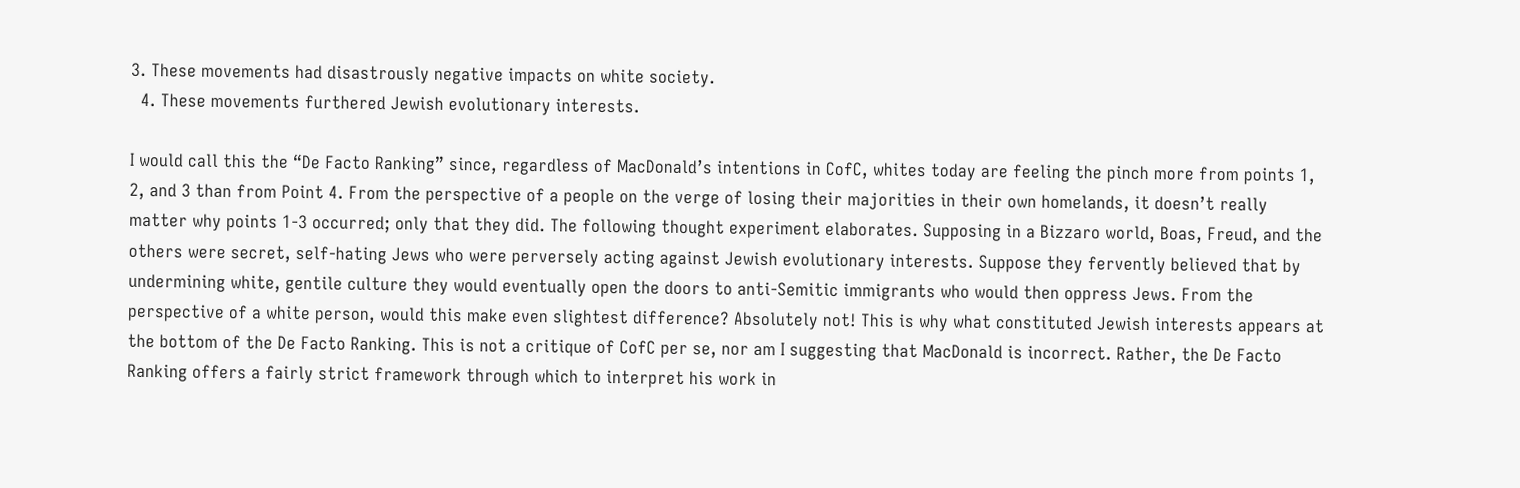3. These movements had disastrously negative impacts on white society.
  4. These movements furthered Jewish evolutionary interests.

I would call this the “De Facto Ranking” since, regardless of MacDonald’s intentions in CofC, whites today are feeling the pinch more from points 1, 2, and 3 than from Point 4. From the perspective of a people on the verge of losing their majorities in their own homelands, it doesn’t really matter why points 1-3 occurred; only that they did. The following thought experiment elaborates. Supposing in a Bizzaro world, Boas, Freud, and the others were secret, self-hating Jews who were perversely acting against Jewish evolutionary interests. Suppose they fervently believed that by undermining white, gentile culture they would eventually open the doors to anti-Semitic immigrants who would then oppress Jews. From the perspective of a white person, would this make even slightest difference? Absolutely not! This is why what constituted Jewish interests appears at the bottom of the De Facto Ranking. This is not a critique of CofC per se, nor am I suggesting that MacDonald is incorrect. Rather, the De Facto Ranking offers a fairly strict framework through which to interpret his work in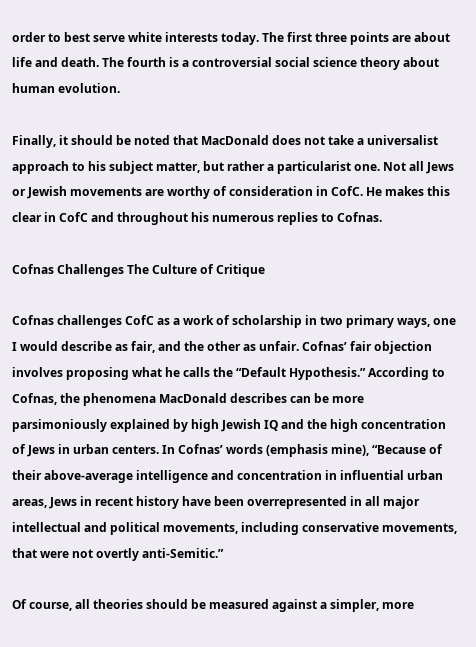order to best serve white interests today. The first three points are about life and death. The fourth is a controversial social science theory about human evolution.

Finally, it should be noted that MacDonald does not take a universalist approach to his subject matter, but rather a particularist one. Not all Jews or Jewish movements are worthy of consideration in CofC. He makes this clear in CofC and throughout his numerous replies to Cofnas.

Cofnas Challenges The Culture of Critique

Cofnas challenges CofC as a work of scholarship in two primary ways, one I would describe as fair, and the other as unfair. Cofnas’ fair objection involves proposing what he calls the “Default Hypothesis.” According to Cofnas, the phenomena MacDonald describes can be more parsimoniously explained by high Jewish IQ and the high concentration of Jews in urban centers. In Cofnas’ words (emphasis mine), “Because of their above-average intelligence and concentration in influential urban areas, Jews in recent history have been overrepresented in all major intellectual and political movements, including conservative movements, that were not overtly anti-Semitic.”

Of course, all theories should be measured against a simpler, more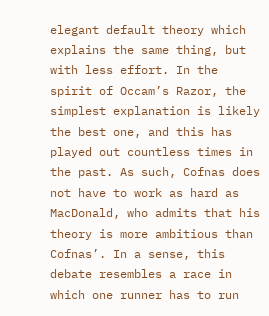elegant default theory which explains the same thing, but with less effort. In the spirit of Occam’s Razor, the simplest explanation is likely the best one, and this has played out countless times in the past. As such, Cofnas does not have to work as hard as MacDonald, who admits that his theory is more ambitious than Cofnas’. In a sense, this debate resembles a race in which one runner has to run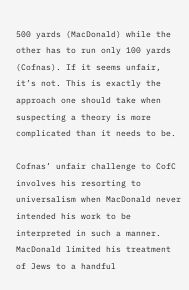500 yards (MacDonald) while the other has to run only 100 yards (Cofnas). If it seems unfair, it’s not. This is exactly the approach one should take when suspecting a theory is more complicated than it needs to be.

Cofnas’ unfair challenge to CofC involves his resorting to universalism when MacDonald never intended his work to be interpreted in such a manner. MacDonald limited his treatment of Jews to a handful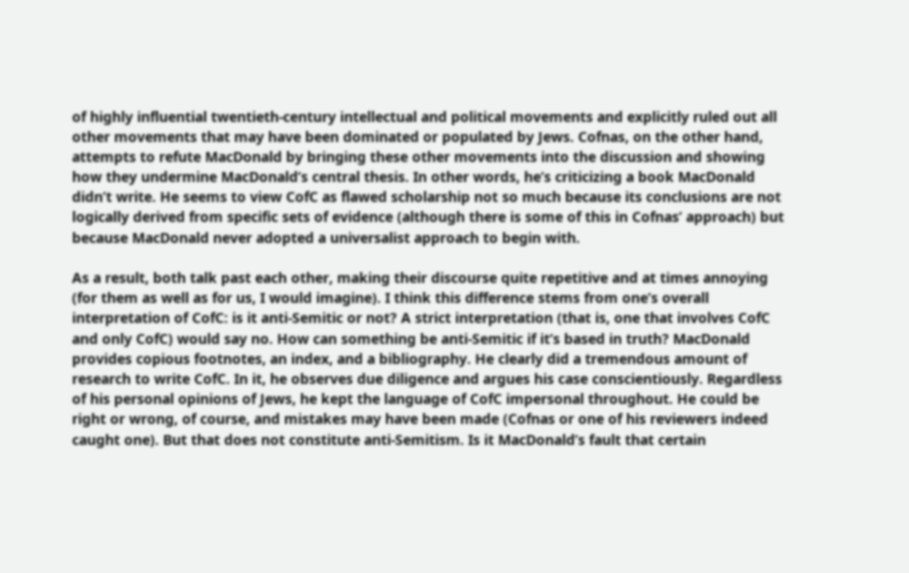of highly influential twentieth-century intellectual and political movements and explicitly ruled out all other movements that may have been dominated or populated by Jews. Cofnas, on the other hand, attempts to refute MacDonald by bringing these other movements into the discussion and showing how they undermine MacDonald’s central thesis. In other words, he’s criticizing a book MacDonald didn’t write. He seems to view CofC as flawed scholarship not so much because its conclusions are not logically derived from specific sets of evidence (although there is some of this in Cofnas’ approach) but because MacDonald never adopted a universalist approach to begin with.

As a result, both talk past each other, making their discourse quite repetitive and at times annoying (for them as well as for us, I would imagine). I think this difference stems from one’s overall interpretation of CofC: is it anti-Semitic or not? A strict interpretation (that is, one that involves CofC and only CofC) would say no. How can something be anti-Semitic if it’s based in truth? MacDonald provides copious footnotes, an index, and a bibliography. He clearly did a tremendous amount of research to write CofC. In it, he observes due diligence and argues his case conscientiously. Regardless of his personal opinions of Jews, he kept the language of CofC impersonal throughout. He could be right or wrong, of course, and mistakes may have been made (Cofnas or one of his reviewers indeed caught one). But that does not constitute anti-Semitism. Is it MacDonald’s fault that certain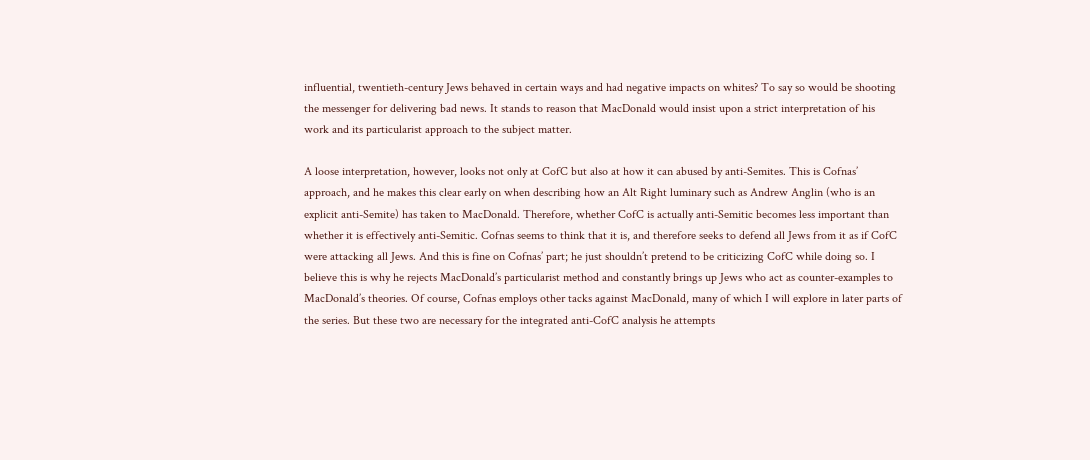influential, twentieth-century Jews behaved in certain ways and had negative impacts on whites? To say so would be shooting the messenger for delivering bad news. It stands to reason that MacDonald would insist upon a strict interpretation of his work and its particularist approach to the subject matter.

A loose interpretation, however, looks not only at CofC but also at how it can abused by anti-Semites. This is Cofnas’ approach, and he makes this clear early on when describing how an Alt Right luminary such as Andrew Anglin (who is an explicit anti-Semite) has taken to MacDonald. Therefore, whether CofC is actually anti-Semitic becomes less important than whether it is effectively anti-Semitic. Cofnas seems to think that it is, and therefore seeks to defend all Jews from it as if CofC were attacking all Jews. And this is fine on Cofnas’ part; he just shouldn’t pretend to be criticizing CofC while doing so. I believe this is why he rejects MacDonald’s particularist method and constantly brings up Jews who act as counter-examples to MacDonald’s theories. Of course, Cofnas employs other tacks against MacDonald, many of which I will explore in later parts of the series. But these two are necessary for the integrated anti-CofC analysis he attempts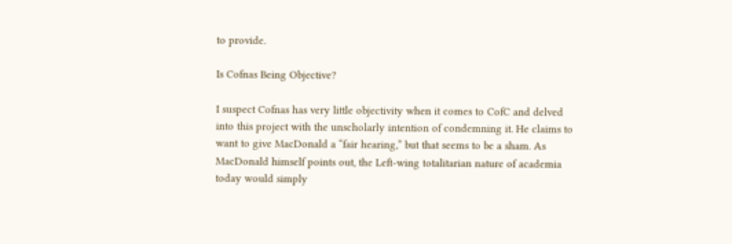to provide.

Is Cofnas Being Objective?

I suspect Cofnas has very little objectivity when it comes to CofC and delved into this project with the unscholarly intention of condemning it. He claims to want to give MacDonald a “fair hearing,” but that seems to be a sham. As MacDonald himself points out, the Left-wing totalitarian nature of academia today would simply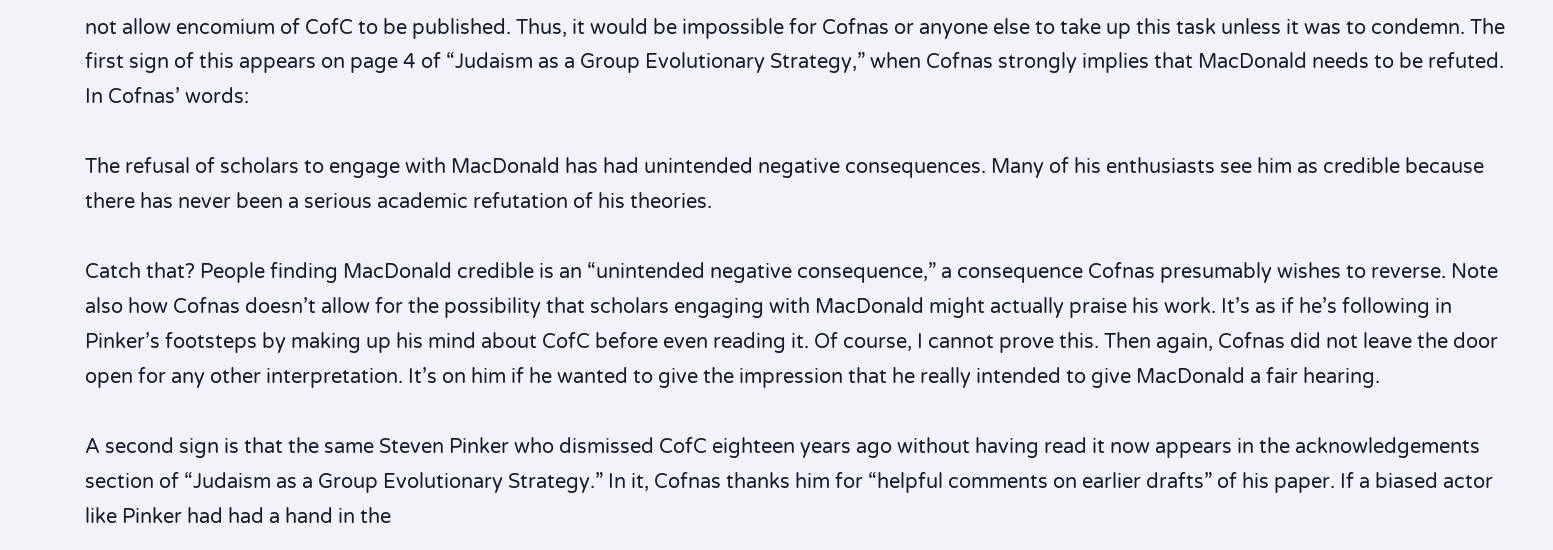not allow encomium of CofC to be published. Thus, it would be impossible for Cofnas or anyone else to take up this task unless it was to condemn. The first sign of this appears on page 4 of “Judaism as a Group Evolutionary Strategy,” when Cofnas strongly implies that MacDonald needs to be refuted. In Cofnas’ words:

The refusal of scholars to engage with MacDonald has had unintended negative consequences. Many of his enthusiasts see him as credible because there has never been a serious academic refutation of his theories.

Catch that? People finding MacDonald credible is an “unintended negative consequence,” a consequence Cofnas presumably wishes to reverse. Note also how Cofnas doesn’t allow for the possibility that scholars engaging with MacDonald might actually praise his work. It’s as if he’s following in Pinker’s footsteps by making up his mind about CofC before even reading it. Of course, I cannot prove this. Then again, Cofnas did not leave the door open for any other interpretation. It’s on him if he wanted to give the impression that he really intended to give MacDonald a fair hearing.

A second sign is that the same Steven Pinker who dismissed CofC eighteen years ago without having read it now appears in the acknowledgements section of “Judaism as a Group Evolutionary Strategy.” In it, Cofnas thanks him for “helpful comments on earlier drafts” of his paper. If a biased actor like Pinker had had a hand in the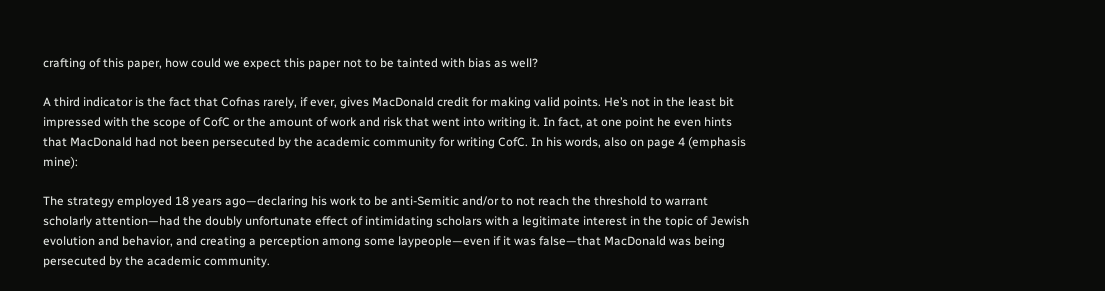crafting of this paper, how could we expect this paper not to be tainted with bias as well?

A third indicator is the fact that Cofnas rarely, if ever, gives MacDonald credit for making valid points. He’s not in the least bit impressed with the scope of CofC or the amount of work and risk that went into writing it. In fact, at one point he even hints that MacDonald had not been persecuted by the academic community for writing CofC. In his words, also on page 4 (emphasis mine):

The strategy employed 18 years ago—declaring his work to be anti-Semitic and/or to not reach the threshold to warrant scholarly attention—had the doubly unfortunate effect of intimidating scholars with a legitimate interest in the topic of Jewish evolution and behavior, and creating a perception among some laypeople—even if it was false—that MacDonald was being persecuted by the academic community.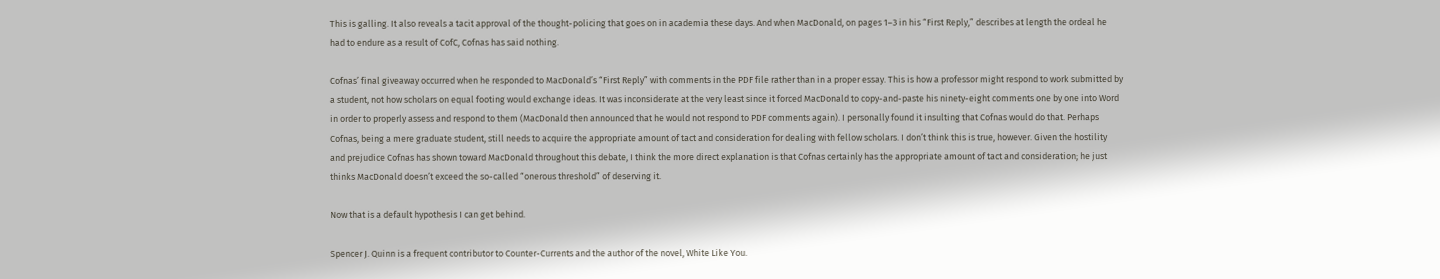This is galling. It also reveals a tacit approval of the thought-policing that goes on in academia these days. And when MacDonald, on pages 1–3 in his “First Reply,” describes at length the ordeal he had to endure as a result of CofC, Cofnas has said nothing.

Cofnas’ final giveaway occurred when he responded to MacDonald’s “First Reply” with comments in the PDF file rather than in a proper essay. This is how a professor might respond to work submitted by a student, not how scholars on equal footing would exchange ideas. It was inconsiderate at the very least since it forced MacDonald to copy-and-paste his ninety-eight comments one by one into Word in order to properly assess and respond to them (MacDonald then announced that he would not respond to PDF comments again). I personally found it insulting that Cofnas would do that. Perhaps Cofnas, being a mere graduate student, still needs to acquire the appropriate amount of tact and consideration for dealing with fellow scholars. I don’t think this is true, however. Given the hostility and prejudice Cofnas has shown toward MacDonald throughout this debate, I think the more direct explanation is that Cofnas certainly has the appropriate amount of tact and consideration; he just thinks MacDonald doesn’t exceed the so-called “onerous threshold” of deserving it.

Now that is a default hypothesis I can get behind.

Spencer J. Quinn is a frequent contributor to Counter-Currents and the author of the novel, White Like You.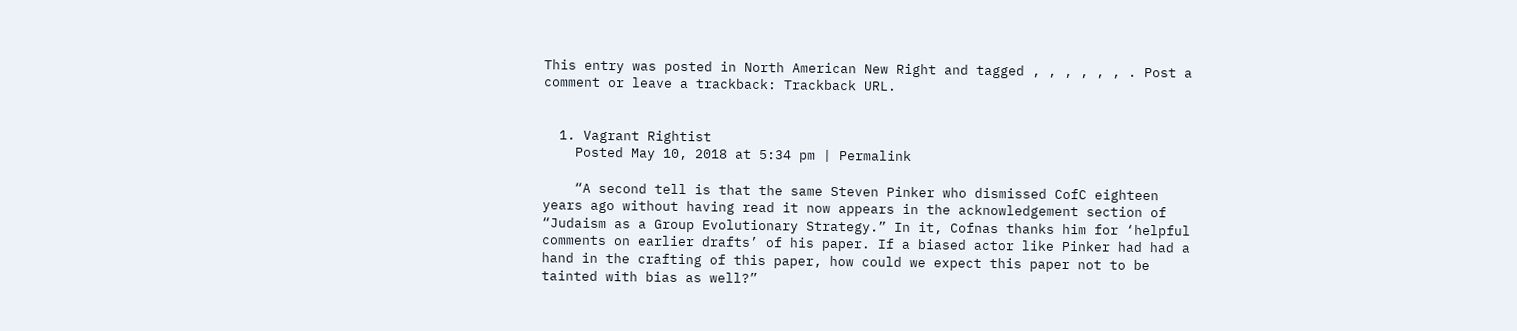This entry was posted in North American New Right and tagged , , , , , , . Post a comment or leave a trackback: Trackback URL.


  1. Vagrant Rightist
    Posted May 10, 2018 at 5:34 pm | Permalink

    “A second tell is that the same Steven Pinker who dismissed CofC eighteen years ago without having read it now appears in the acknowledgement section of “Judaism as a Group Evolutionary Strategy.” In it, Cofnas thanks him for ‘helpful comments on earlier drafts’ of his paper. If a biased actor like Pinker had had a hand in the crafting of this paper, how could we expect this paper not to be tainted with bias as well?”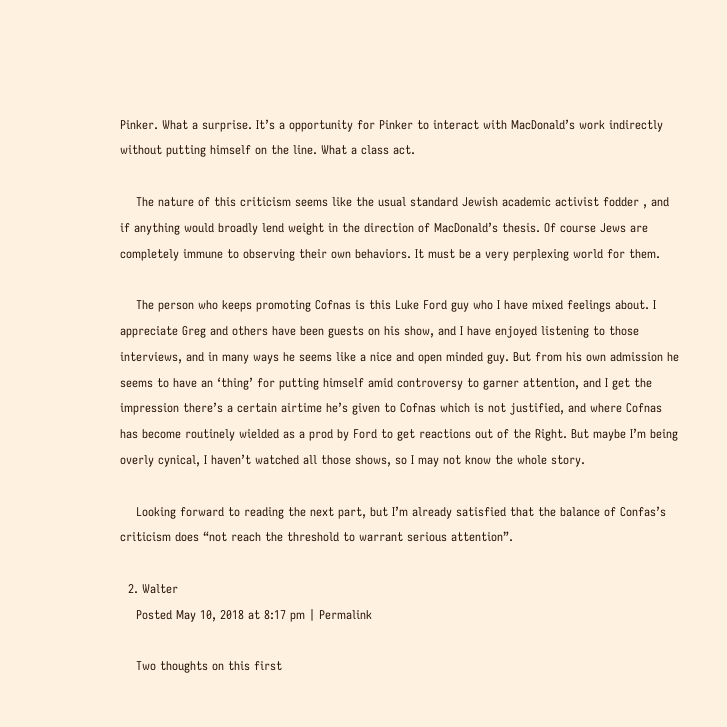Pinker. What a surprise. It’s a opportunity for Pinker to interact with MacDonald’s work indirectly without putting himself on the line. What a class act.

    The nature of this criticism seems like the usual standard Jewish academic activist fodder , and if anything would broadly lend weight in the direction of MacDonald’s thesis. Of course Jews are completely immune to observing their own behaviors. It must be a very perplexing world for them.

    The person who keeps promoting Cofnas is this Luke Ford guy who I have mixed feelings about. I appreciate Greg and others have been guests on his show, and I have enjoyed listening to those interviews, and in many ways he seems like a nice and open minded guy. But from his own admission he seems to have an ‘thing’ for putting himself amid controversy to garner attention, and I get the impression there’s a certain airtime he’s given to Cofnas which is not justified, and where Cofnas has become routinely wielded as a prod by Ford to get reactions out of the Right. But maybe I’m being overly cynical, I haven’t watched all those shows, so I may not know the whole story.

    Looking forward to reading the next part, but I’m already satisfied that the balance of Confas’s criticism does “not reach the threshold to warrant serious attention”.

  2. Walter
    Posted May 10, 2018 at 8:17 pm | Permalink

    Two thoughts on this first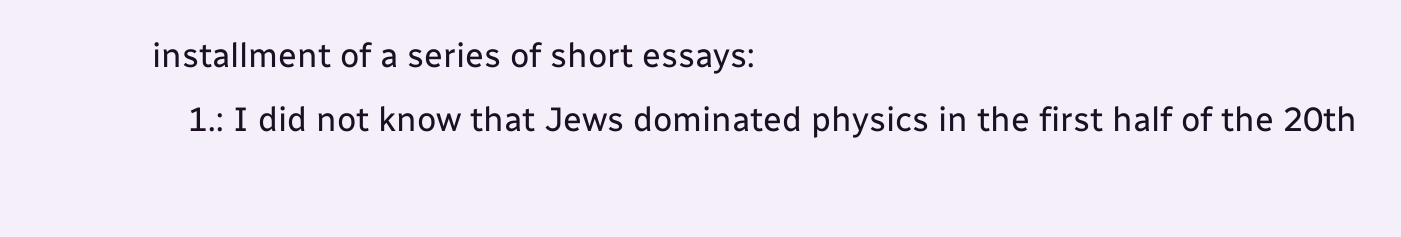installment of a series of short essays:
    1.: I did not know that Jews dominated physics in the first half of the 20th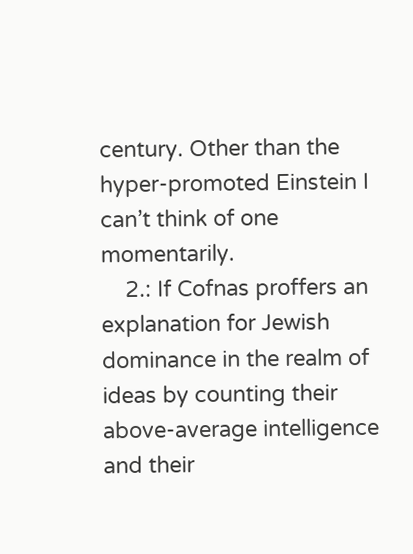century. Other than the hyper-promoted Einstein I can’t think of one momentarily.
    2.: If Cofnas proffers an explanation for Jewish dominance in the realm of ideas by counting their above-average intelligence and their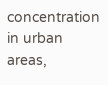concentration in urban areas,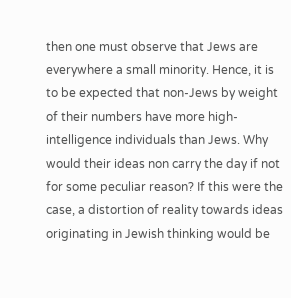then one must observe that Jews are everywhere a small minority. Hence, it is to be expected that non-Jews by weight of their numbers have more high-intelligence individuals than Jews. Why would their ideas non carry the day if not for some peculiar reason? If this were the case, a distortion of reality towards ideas originating in Jewish thinking would be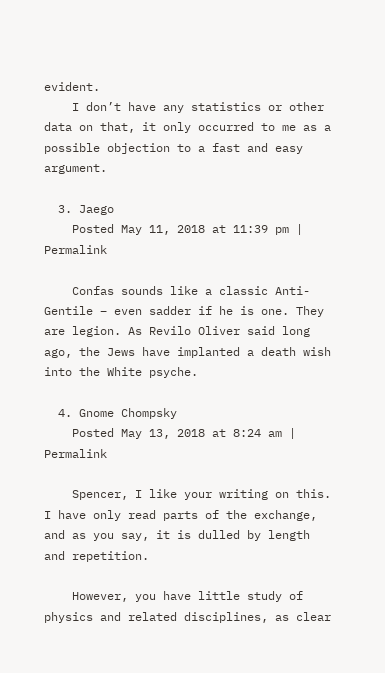evident.
    I don’t have any statistics or other data on that, it only occurred to me as a possible objection to a fast and easy argument.

  3. Jaego
    Posted May 11, 2018 at 11:39 pm | Permalink

    Confas sounds like a classic Anti-Gentile – even sadder if he is one. They are legion. As Revilo Oliver said long ago, the Jews have implanted a death wish into the White psyche.

  4. Gnome Chompsky
    Posted May 13, 2018 at 8:24 am | Permalink

    Spencer, I like your writing on this. I have only read parts of the exchange, and as you say, it is dulled by length and repetition.

    However, you have little study of physics and related disciplines, as clear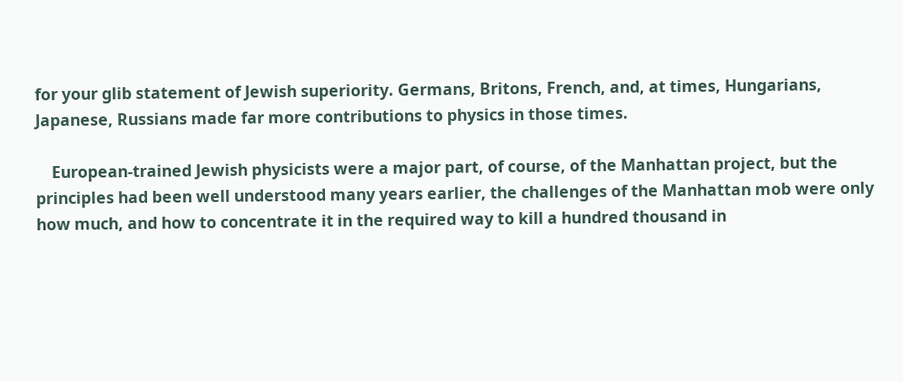for your glib statement of Jewish superiority. Germans, Britons, French, and, at times, Hungarians, Japanese, Russians made far more contributions to physics in those times.

    European-trained Jewish physicists were a major part, of course, of the Manhattan project, but the principles had been well understood many years earlier, the challenges of the Manhattan mob were only how much, and how to concentrate it in the required way to kill a hundred thousand in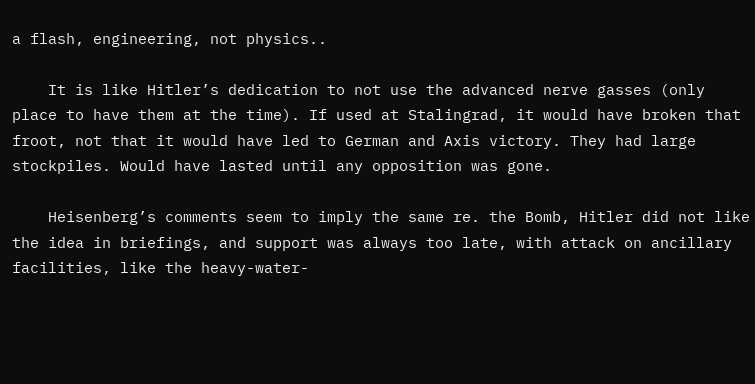a flash, engineering, not physics..

    It is like Hitler’s dedication to not use the advanced nerve gasses (only place to have them at the time). If used at Stalingrad, it would have broken that froot, not that it would have led to German and Axis victory. They had large stockpiles. Would have lasted until any opposition was gone.

    Heisenberg’s comments seem to imply the same re. the Bomb, Hitler did not like the idea in briefings, and support was always too late, with attack on ancillary facilities, like the heavy-water-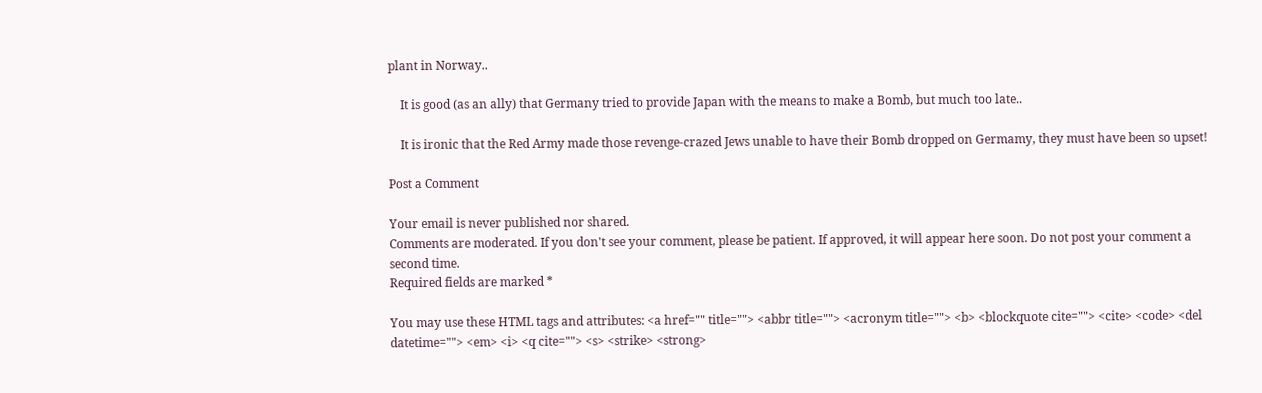plant in Norway..

    It is good (as an ally) that Germany tried to provide Japan with the means to make a Bomb, but much too late..

    It is ironic that the Red Army made those revenge-crazed Jews unable to have their Bomb dropped on Germamy, they must have been so upset!

Post a Comment

Your email is never published nor shared.
Comments are moderated. If you don't see your comment, please be patient. If approved, it will appear here soon. Do not post your comment a second time.
Required fields are marked *

You may use these HTML tags and attributes: <a href="" title=""> <abbr title=""> <acronym title=""> <b> <blockquote cite=""> <cite> <code> <del datetime=""> <em> <i> <q cite=""> <s> <strike> <strong>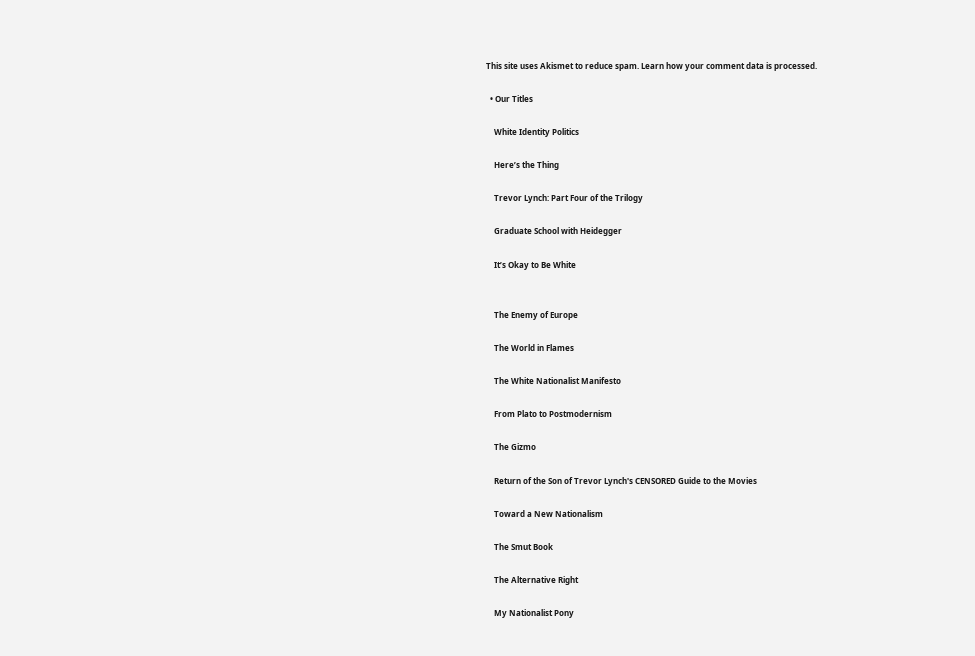This site uses Akismet to reduce spam. Learn how your comment data is processed.

  • Our Titles

    White Identity Politics

    Here’s the Thing

    Trevor Lynch: Part Four of the Trilogy

    Graduate School with Heidegger

    It’s Okay to Be White


    The Enemy of Europe

    The World in Flames

    The White Nationalist Manifesto

    From Plato to Postmodernism

    The Gizmo

    Return of the Son of Trevor Lynch's CENSORED Guide to the Movies

    Toward a New Nationalism

    The Smut Book

    The Alternative Right

    My Nationalist Pony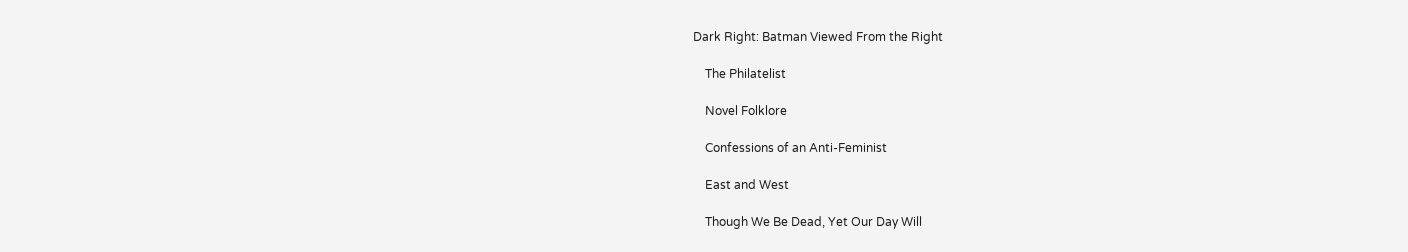Dark Right: Batman Viewed From the Right

    The Philatelist

    Novel Folklore

    Confessions of an Anti-Feminist

    East and West

    Though We Be Dead, Yet Our Day Will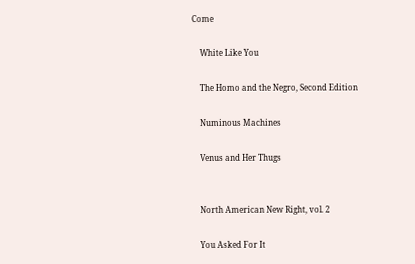Come

    White Like You

    The Homo and the Negro, Second Edition

    Numinous Machines

    Venus and Her Thugs


    North American New Right, vol. 2

    You Asked For It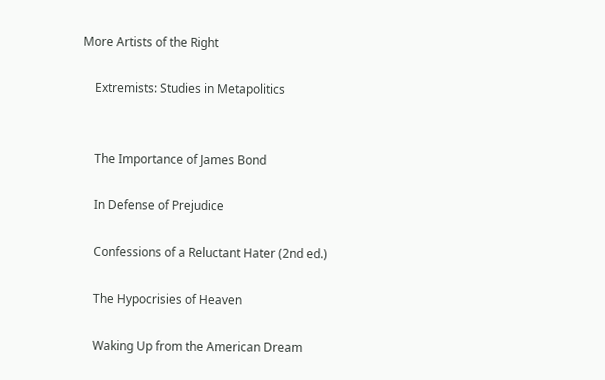More Artists of the Right

    Extremists: Studies in Metapolitics


    The Importance of James Bond

    In Defense of Prejudice

    Confessions of a Reluctant Hater (2nd ed.)

    The Hypocrisies of Heaven

    Waking Up from the American Dream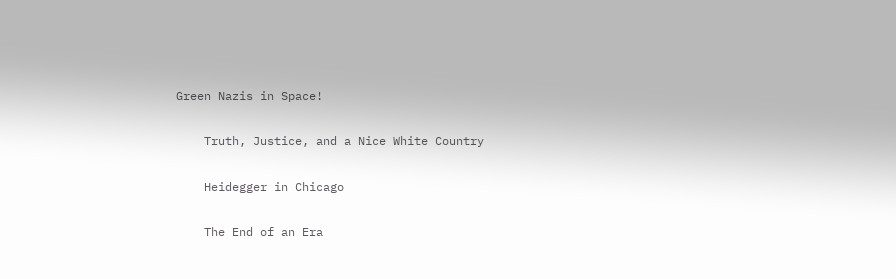Green Nazis in Space!

    Truth, Justice, and a Nice White Country

    Heidegger in Chicago

    The End of an Era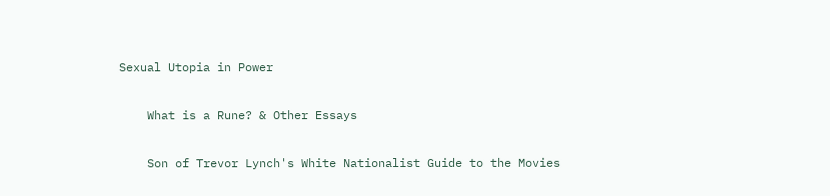Sexual Utopia in Power

    What is a Rune? & Other Essays

    Son of Trevor Lynch's White Nationalist Guide to the Movies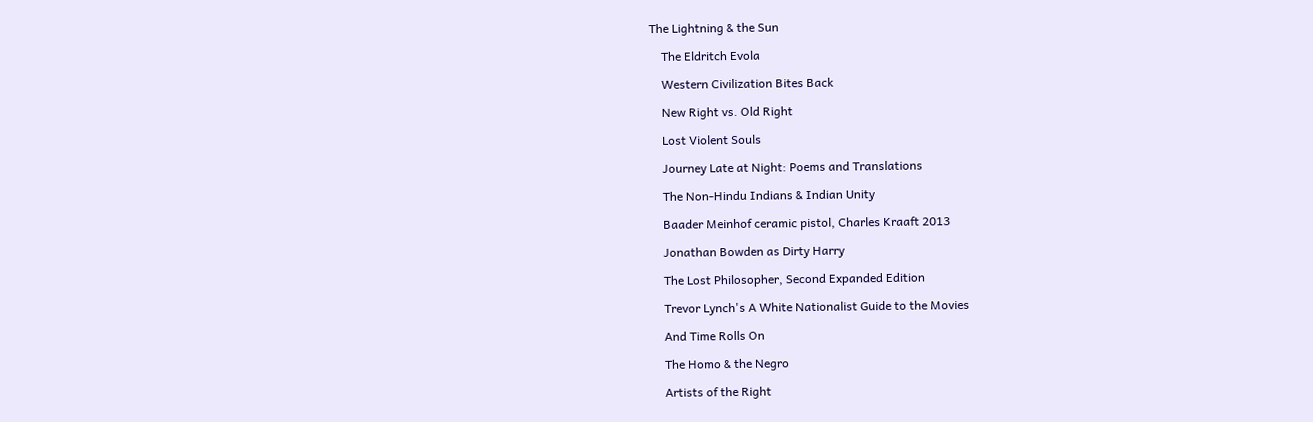The Lightning & the Sun

    The Eldritch Evola

    Western Civilization Bites Back

    New Right vs. Old Right

    Lost Violent Souls

    Journey Late at Night: Poems and Translations

    The Non-Hindu Indians & Indian Unity

    Baader Meinhof ceramic pistol, Charles Kraaft 2013

    Jonathan Bowden as Dirty Harry

    The Lost Philosopher, Second Expanded Edition

    Trevor Lynch's A White Nationalist Guide to the Movies

    And Time Rolls On

    The Homo & the Negro

    Artists of the Right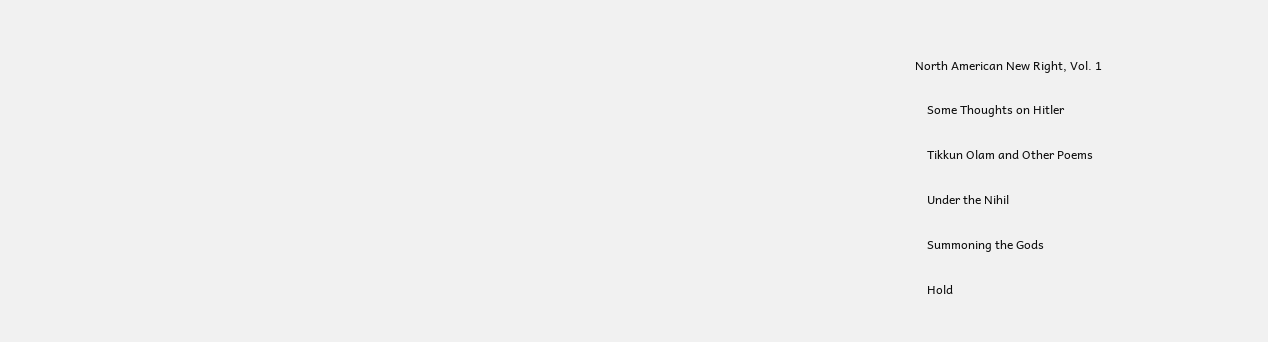North American New Right, Vol. 1

    Some Thoughts on Hitler

    Tikkun Olam and Other Poems

    Under the Nihil

    Summoning the Gods

    Hold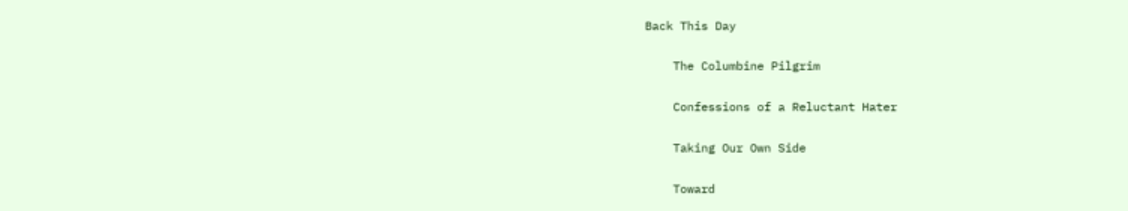Back This Day

    The Columbine Pilgrim

    Confessions of a Reluctant Hater

    Taking Our Own Side

    Toward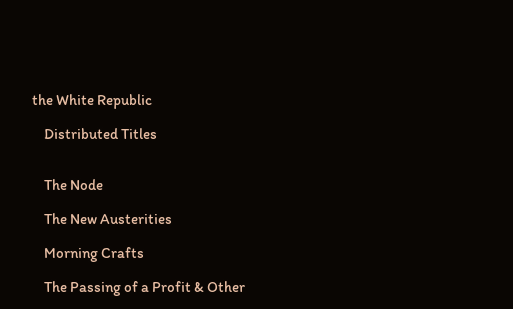the White Republic

    Distributed Titles


    The Node

    The New Austerities

    Morning Crafts

    The Passing of a Profit & Other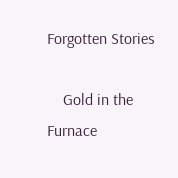Forgotten Stories

    Gold in the Furnace